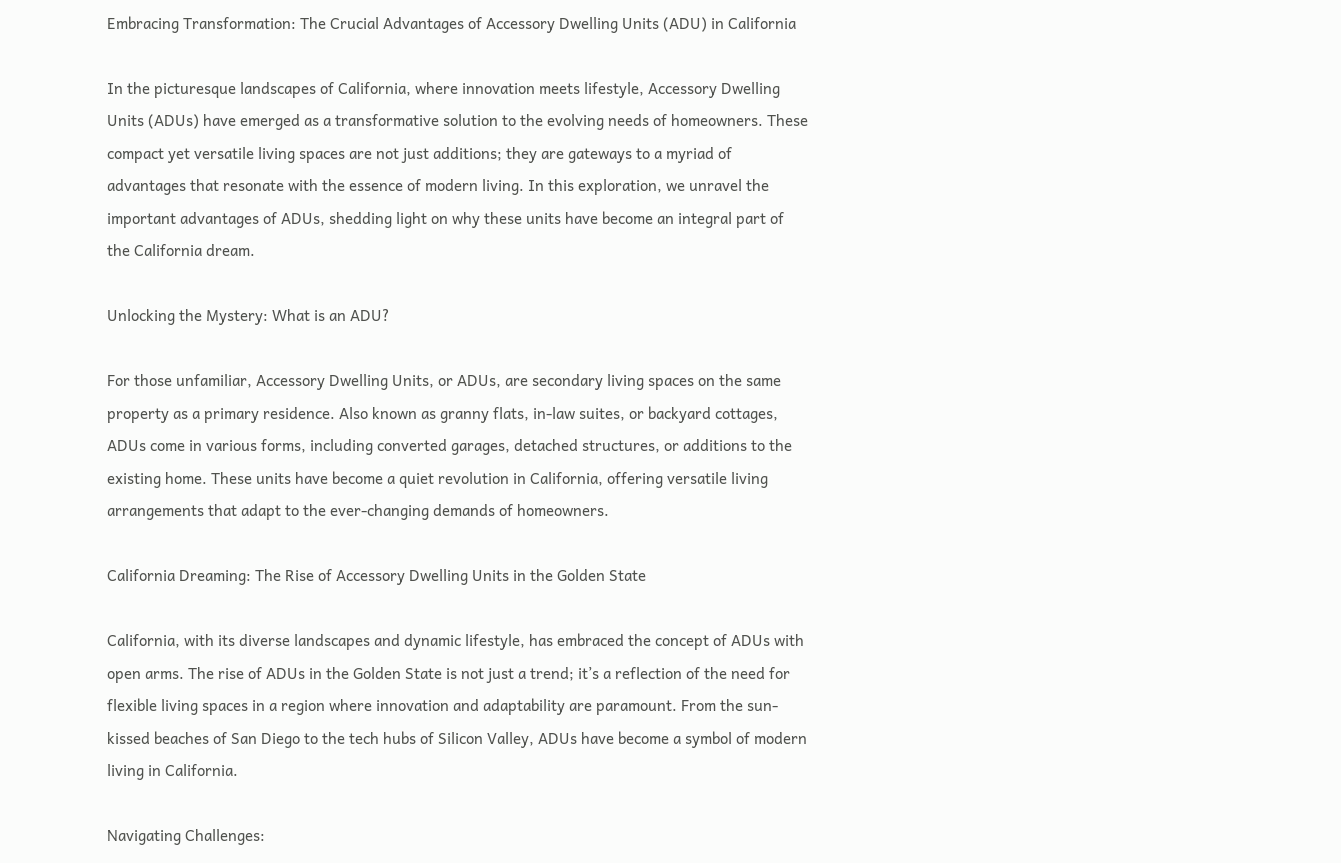Embracing Transformation: The Crucial Advantages of Accessory Dwelling Units (ADU) in California

In the picturesque landscapes of California, where innovation meets lifestyle, Accessory Dwelling Units (ADUs) have emerged as a transformative solution to the evolving needs of homeowners. These compact yet versatile living spaces are not just additions; they are gateways to a myriad of advantages that resonate with the essence of modern living. In this exploration, we unravel the important advantages of ADUs, shedding light on why these units have become an integral part of the California dream.

Unlocking the Mystery: What is an ADU?

For those unfamiliar, Accessory Dwelling Units, or ADUs, are secondary living spaces on the same property as a primary residence. Also known as granny flats, in-law suites, or backyard cottages, ADUs come in various forms, including converted garages, detached structures, or additions to the existing home. These units have become a quiet revolution in California, offering versatile living arrangements that adapt to the ever-changing demands of homeowners.

California Dreaming: The Rise of Accessory Dwelling Units in the Golden State

California, with its diverse landscapes and dynamic lifestyle, has embraced the concept of ADUs with open arms. The rise of ADUs in the Golden State is not just a trend; it’s a reflection of the need for flexible living spaces in a region where innovation and adaptability are paramount. From the sun-kissed beaches of San Diego to the tech hubs of Silicon Valley, ADUs have become a symbol of modern living in California.

Navigating Challenges: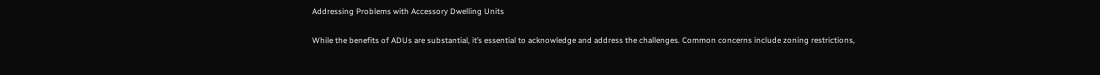Addressing Problems with Accessory Dwelling Units

While the benefits of ADUs are substantial, it’s essential to acknowledge and address the challenges. Common concerns include zoning restrictions,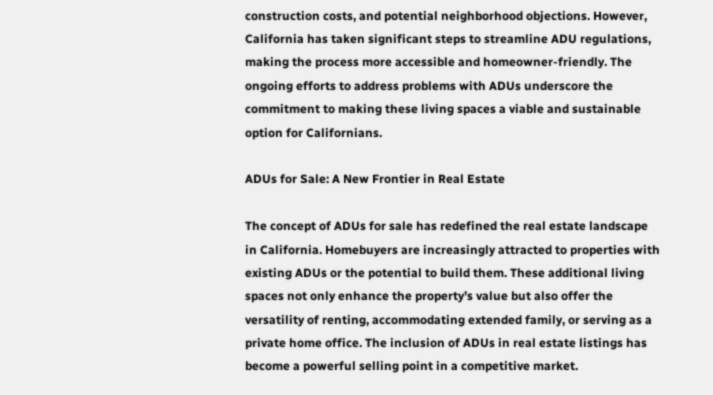construction costs, and potential neighborhood objections. However, California has taken significant steps to streamline ADU regulations, making the process more accessible and homeowner-friendly. The ongoing efforts to address problems with ADUs underscore the commitment to making these living spaces a viable and sustainable option for Californians.

ADUs for Sale: A New Frontier in Real Estate

The concept of ADUs for sale has redefined the real estate landscape in California. Homebuyers are increasingly attracted to properties with existing ADUs or the potential to build them. These additional living spaces not only enhance the property’s value but also offer the versatility of renting, accommodating extended family, or serving as a private home office. The inclusion of ADUs in real estate listings has become a powerful selling point in a competitive market.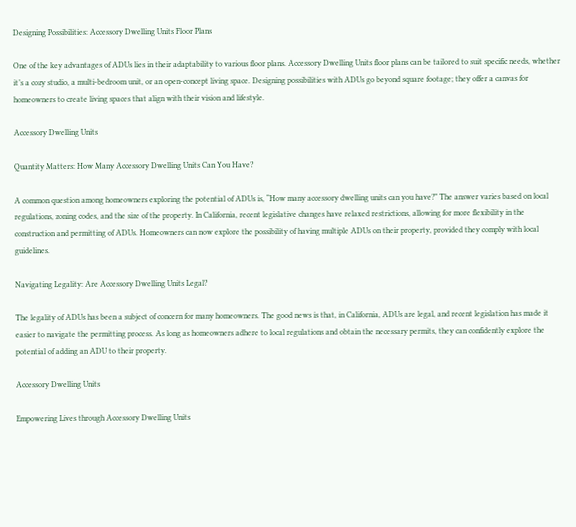Designing Possibilities: Accessory Dwelling Units Floor Plans

One of the key advantages of ADUs lies in their adaptability to various floor plans. Accessory Dwelling Units floor plans can be tailored to suit specific needs, whether it’s a cozy studio, a multi-bedroom unit, or an open-concept living space. Designing possibilities with ADUs go beyond square footage; they offer a canvas for homeowners to create living spaces that align with their vision and lifestyle.

Accessory Dwelling Units

Quantity Matters: How Many Accessory Dwelling Units Can You Have?

A common question among homeowners exploring the potential of ADUs is, “How many accessory dwelling units can you have?” The answer varies based on local regulations, zoning codes, and the size of the property. In California, recent legislative changes have relaxed restrictions, allowing for more flexibility in the construction and permitting of ADUs. Homeowners can now explore the possibility of having multiple ADUs on their property, provided they comply with local guidelines.

Navigating Legality: Are Accessory Dwelling Units Legal?

The legality of ADUs has been a subject of concern for many homeowners. The good news is that, in California, ADUs are legal, and recent legislation has made it easier to navigate the permitting process. As long as homeowners adhere to local regulations and obtain the necessary permits, they can confidently explore the potential of adding an ADU to their property.

Accessory Dwelling Units

Empowering Lives through Accessory Dwelling Units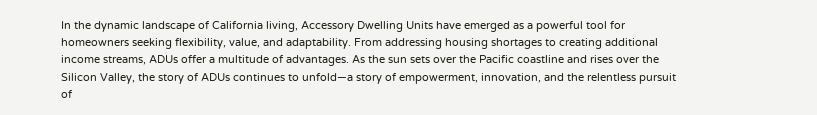In the dynamic landscape of California living, Accessory Dwelling Units have emerged as a powerful tool for homeowners seeking flexibility, value, and adaptability. From addressing housing shortages to creating additional income streams, ADUs offer a multitude of advantages. As the sun sets over the Pacific coastline and rises over the Silicon Valley, the story of ADUs continues to unfold—a story of empowerment, innovation, and the relentless pursuit of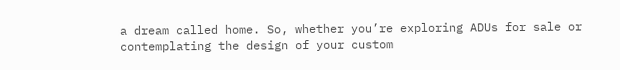a dream called home. So, whether you’re exploring ADUs for sale or contemplating the design of your custom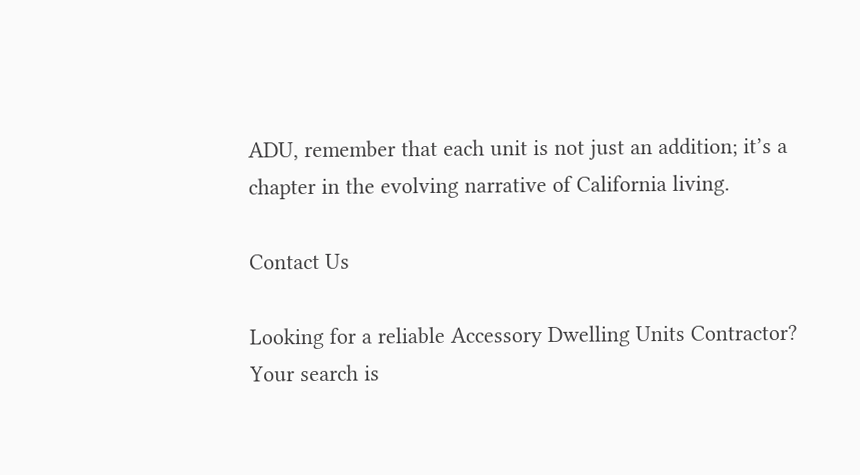ADU, remember that each unit is not just an addition; it’s a chapter in the evolving narrative of California living.

Contact Us

Looking for a reliable Accessory Dwelling Units Contractor?
Your search is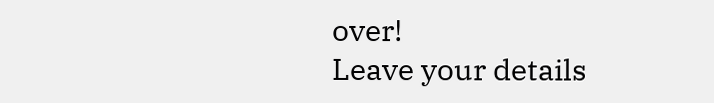over!
Leave your details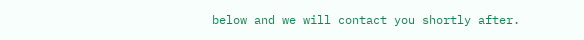below and we will contact you shortly after.